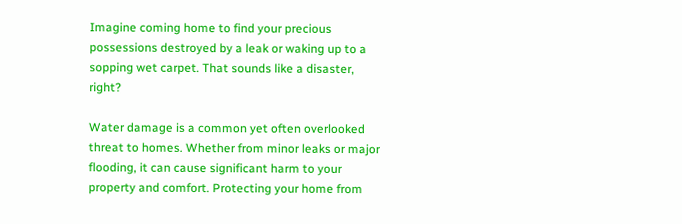Imagine coming home to find your precious possessions destroyed by a leak or waking up to a sopping wet carpet. That sounds like a disaster, right?

Water damage is a common yet often overlooked threat to homes. Whether from minor leaks or major flooding, it can cause significant harm to your property and comfort. Protecting your home from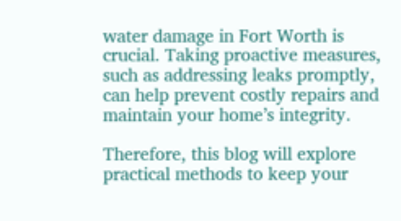water damage in Fort Worth is crucial. Taking proactive measures, such as addressing leaks promptly, can help prevent costly repairs and maintain your home’s integrity.

Therefore, this blog will explore practical methods to keep your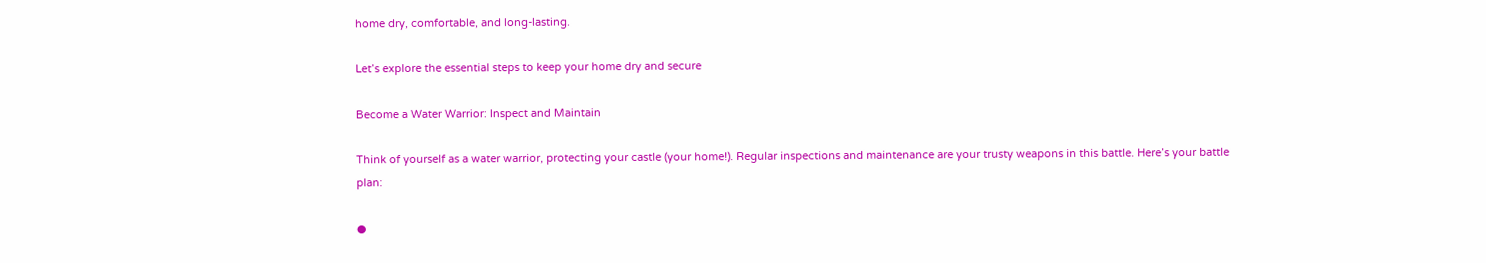home dry, comfortable, and long-lasting.

Let’s explore the essential steps to keep your home dry and secure

Become a Water Warrior: Inspect and Maintain

Think of yourself as a water warrior, protecting your castle (your home!). Regular inspections and maintenance are your trusty weapons in this battle. Here’s your battle plan:

●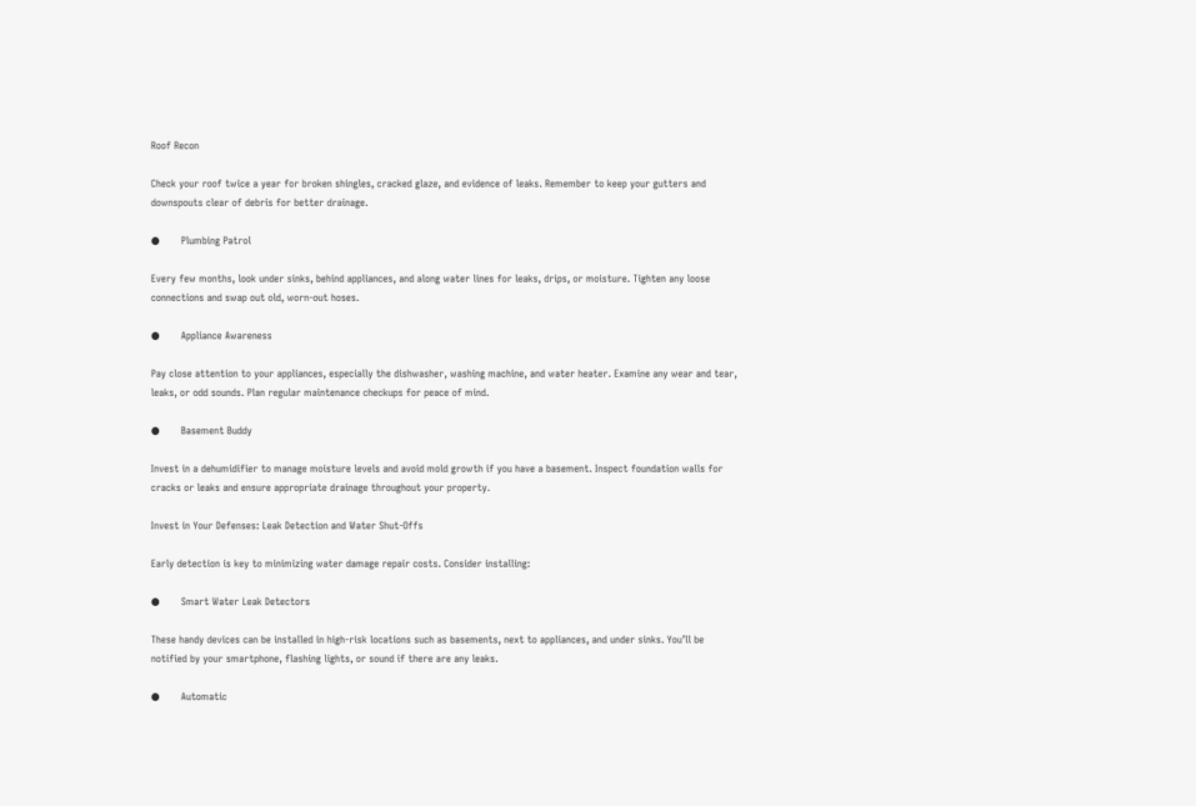Roof Recon

Check your roof twice a year for broken shingles, cracked glaze, and evidence of leaks. Remember to keep your gutters and downspouts clear of debris for better drainage.

●       Plumbing Patrol

Every few months, look under sinks, behind appliances, and along water lines for leaks, drips, or moisture. Tighten any loose connections and swap out old, worn-out hoses.

●       Appliance Awareness

Pay close attention to your appliances, especially the dishwasher, washing machine, and water heater. Examine any wear and tear, leaks, or odd sounds. Plan regular maintenance checkups for peace of mind.

●       Basement Buddy

Invest in a dehumidifier to manage moisture levels and avoid mold growth if you have a basement. Inspect foundation walls for cracks or leaks and ensure appropriate drainage throughout your property.

Invest in Your Defenses: Leak Detection and Water Shut-Offs

Early detection is key to minimizing water damage repair costs. Consider installing:

●       Smart Water Leak Detectors

These handy devices can be installed in high-risk locations such as basements, next to appliances, and under sinks. You’ll be notified by your smartphone, flashing lights, or sound if there are any leaks.

●       Automatic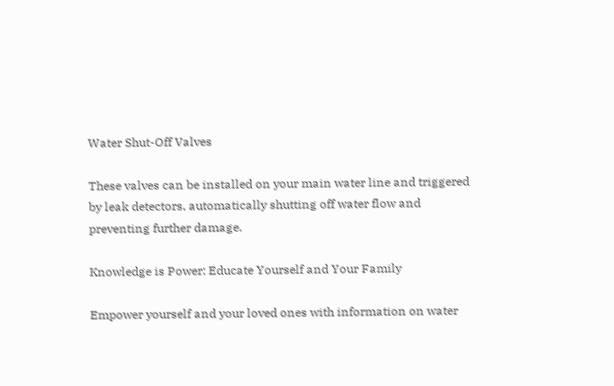Water Shut-Off Valves

These valves can be installed on your main water line and triggered by leak detectors, automatically shutting off water flow and preventing further damage.

Knowledge is Power: Educate Yourself and Your Family

Empower yourself and your loved ones with information on water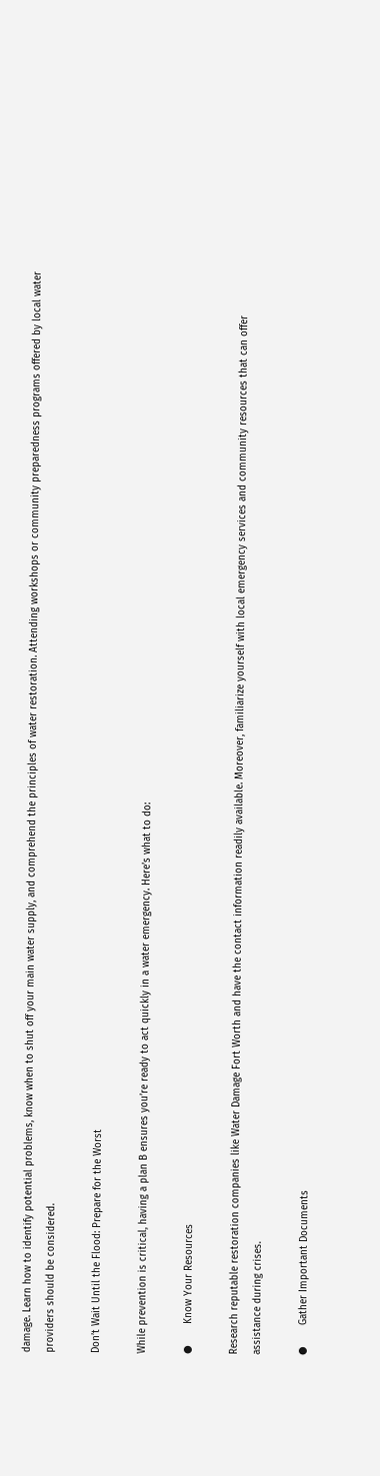damage. Learn how to identify potential problems, know when to shut off your main water supply, and comprehend the principles of water restoration. Attending workshops or community preparedness programs offered by local water providers should be considered.

Don’t Wait Until the Flood: Prepare for the Worst

While prevention is critical, having a plan B ensures you’re ready to act quickly in a water emergency. Here’s what to do:

●       Know Your Resources

Research reputable restoration companies like Water Damage Fort Worth and have the contact information readily available. Moreover, familiarize yourself with local emergency services and community resources that can offer assistance during crises.

●       Gather Important Documents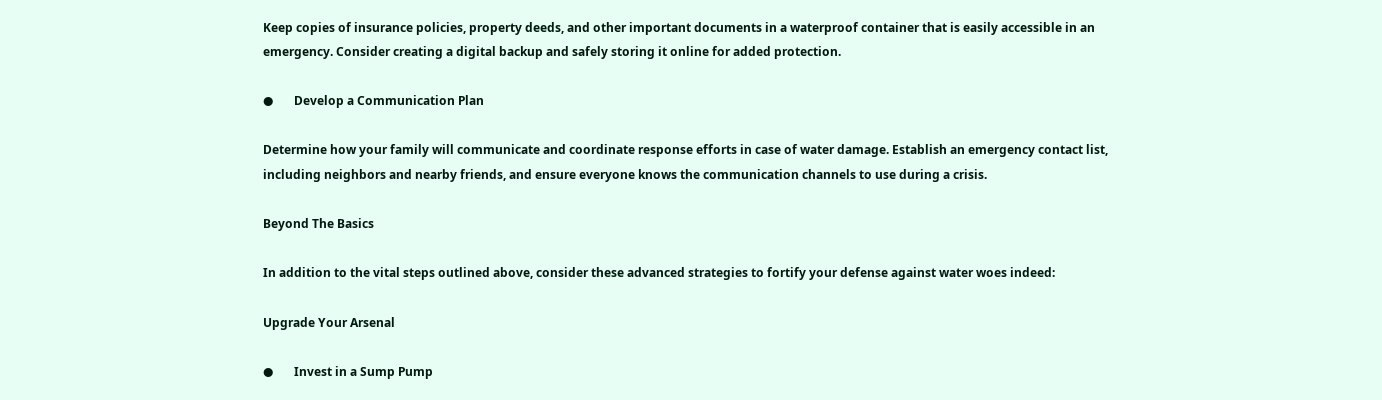Keep copies of insurance policies, property deeds, and other important documents in a waterproof container that is easily accessible in an emergency. Consider creating a digital backup and safely storing it online for added protection.

●       Develop a Communication Plan

Determine how your family will communicate and coordinate response efforts in case of water damage. Establish an emergency contact list, including neighbors and nearby friends, and ensure everyone knows the communication channels to use during a crisis.

Beyond The Basics

In addition to the vital steps outlined above, consider these advanced strategies to fortify your defense against water woes indeed:

Upgrade Your Arsenal

●       Invest in a Sump Pump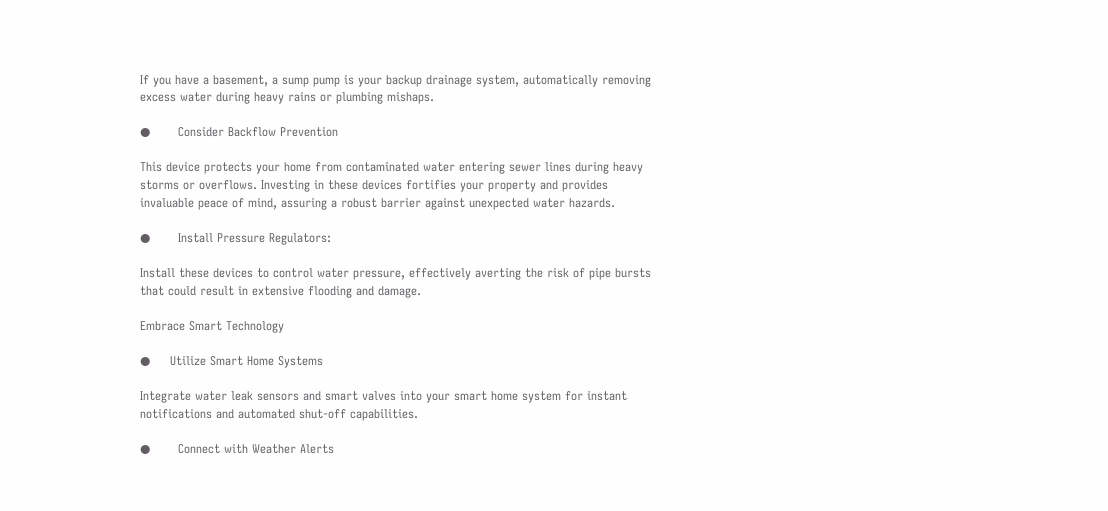If you have a basement, a sump pump is your backup drainage system, automatically removing excess water during heavy rains or plumbing mishaps.

●       Consider Backflow Prevention

This device protects your home from contaminated water entering sewer lines during heavy storms or overflows. Investing in these devices fortifies your property and provides invaluable peace of mind, assuring a robust barrier against unexpected water hazards.

●       Install Pressure Regulators:

Install these devices to control water pressure, effectively averting the risk of pipe bursts that could result in extensive flooding and damage.

Embrace Smart Technology

●     Utilize Smart Home Systems

Integrate water leak sensors and smart valves into your smart home system for instant notifications and automated shut-off capabilities.

●       Connect with Weather Alerts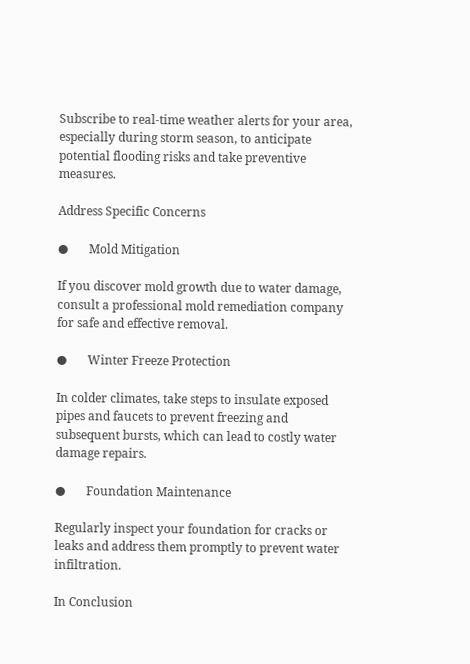Subscribe to real-time weather alerts for your area, especially during storm season, to anticipate potential flooding risks and take preventive measures.

Address Specific Concerns

●       Mold Mitigation

If you discover mold growth due to water damage, consult a professional mold remediation company for safe and effective removal.

●       Winter Freeze Protection

In colder climates, take steps to insulate exposed pipes and faucets to prevent freezing and subsequent bursts, which can lead to costly water damage repairs.

●       Foundation Maintenance

Regularly inspect your foundation for cracks or leaks and address them promptly to prevent water infiltration.

In Conclusion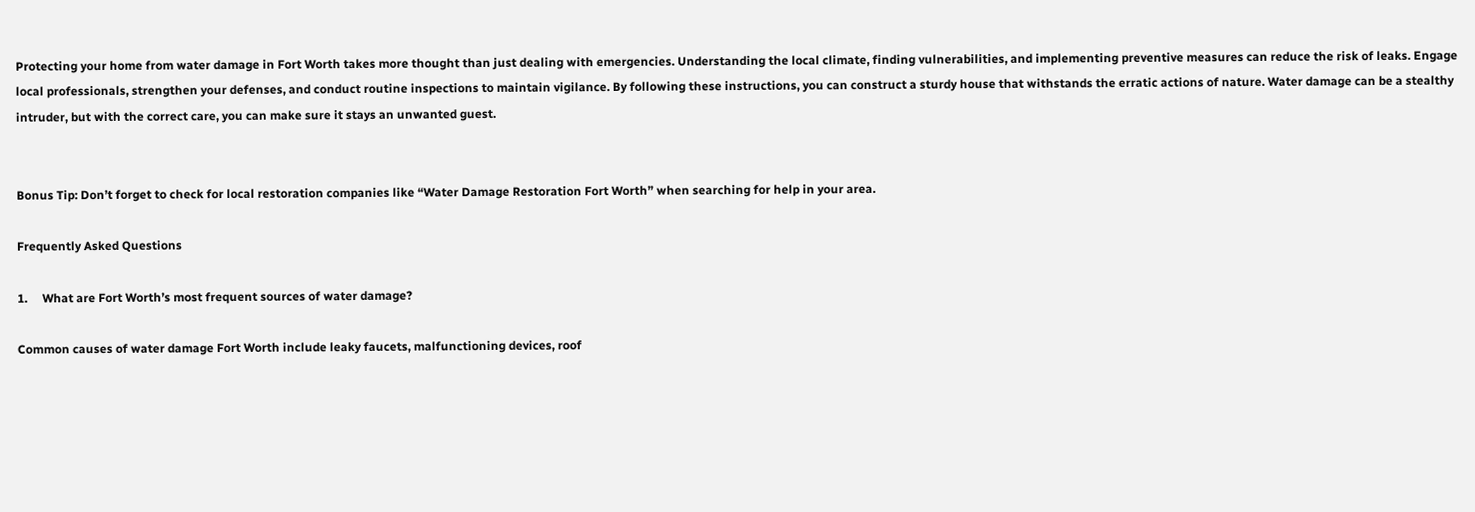Protecting your home from water damage in Fort Worth takes more thought than just dealing with emergencies. Understanding the local climate, finding vulnerabilities, and implementing preventive measures can reduce the risk of leaks. Engage local professionals, strengthen your defenses, and conduct routine inspections to maintain vigilance. By following these instructions, you can construct a sturdy house that withstands the erratic actions of nature. Water damage can be a stealthy intruder, but with the correct care, you can make sure it stays an unwanted guest.


Bonus Tip: Don’t forget to check for local restoration companies like “Water Damage Restoration Fort Worth” when searching for help in your area.

Frequently Asked Questions

1.     What are Fort Worth’s most frequent sources of water damage?

Common causes of water damage Fort Worth include leaky faucets, malfunctioning devices, roof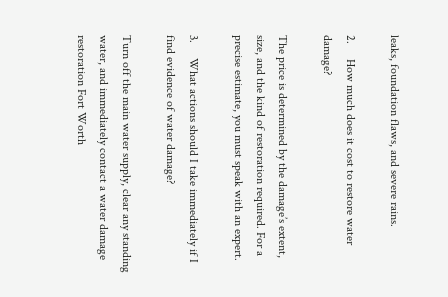leaks, foundation flaws, and severe rains.

2.     How much does it cost to restore water damage?

The price is determined by the damage’s extent, size, and the kind of restoration required. For a precise estimate, you must speak with an expert.

3.     What actions should I take immediately if I find evidence of water damage?

Turn off the main water supply, clear any standing water, and immediately contact a water damage restoration Fort Worth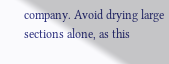company. Avoid drying large sections alone, as this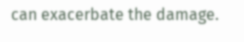can exacerbate the damage.